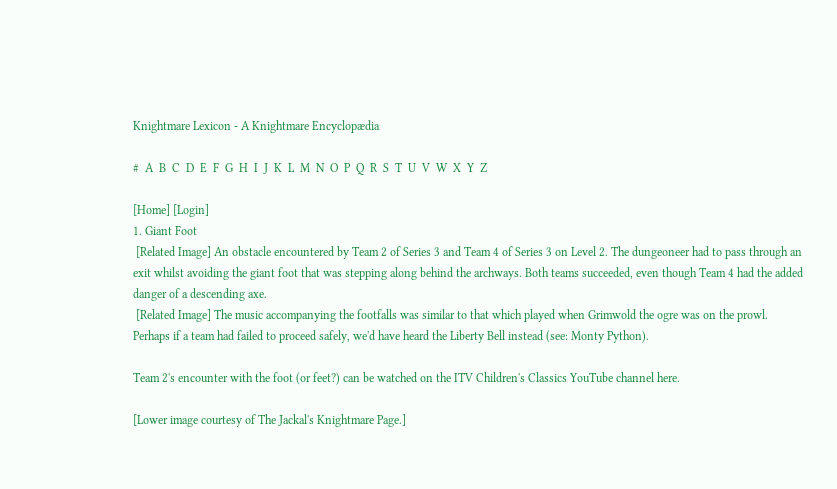Knightmare Lexicon - A Knightmare Encyclopædia

#  A  B  C  D  E  F  G  H  I  J  K  L  M  N  O  P  Q  R  S  T  U  V  W  X  Y  Z

[Home] [Login]
1. Giant Foot
 [Related Image] An obstacle encountered by Team 2 of Series 3 and Team 4 of Series 3 on Level 2. The dungeoneer had to pass through an exit whilst avoiding the giant foot that was stepping along behind the archways. Both teams succeeded, even though Team 4 had the added danger of a descending axe.
 [Related Image] The music accompanying the footfalls was similar to that which played when Grimwold the ogre was on the prowl. Perhaps if a team had failed to proceed safely, we'd have heard the Liberty Bell instead (see: Monty Python).

Team 2's encounter with the foot (or feet?) can be watched on the ITV Children's Classics YouTube channel here.

[Lower image courtesy of The Jackal's Knightmare Page.]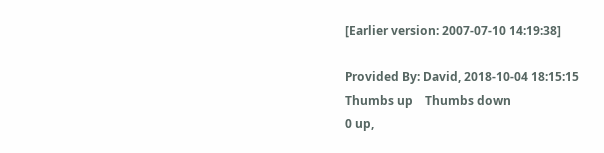[Earlier version: 2007-07-10 14:19:38]

Provided By: David, 2018-10-04 18:15:15
Thumbs up    Thumbs down
0 up,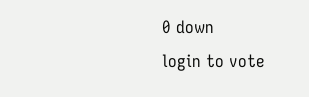0 down
login to vote